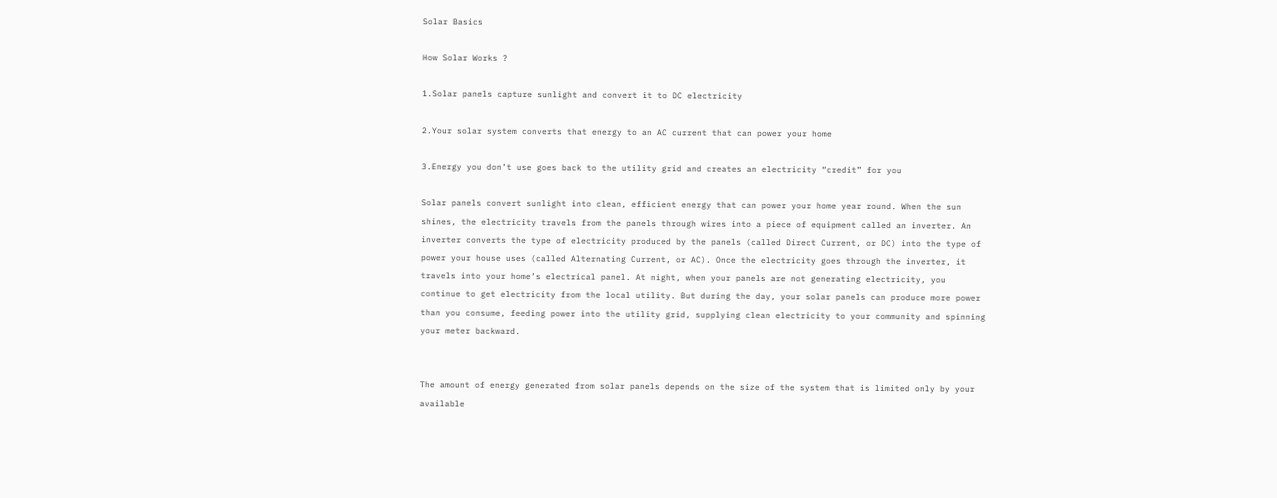Solar Basics

How Solar Works ?

1.Solar panels capture sunlight and convert it to DC electricity

2.Your solar system converts that energy to an AC current that can power your home

3.Energy you don’t use goes back to the utility grid and creates an electricity “credit” for you

Solar panels convert sunlight into clean, efficient energy that can power your home year round. When the sun shines, the electricity travels from the panels through wires into a piece of equipment called an inverter. An inverter converts the type of electricity produced by the panels (called Direct Current, or DC) into the type of power your house uses (called Alternating Current, or AC). Once the electricity goes through the inverter, it travels into your home’s electrical panel. At night, when your panels are not generating electricity, you continue to get electricity from the local utility. But during the day, your solar panels can produce more power than you consume, feeding power into the utility grid, supplying clean electricity to your community and spinning your meter backward.


The amount of energy generated from solar panels depends on the size of the system that is limited only by your available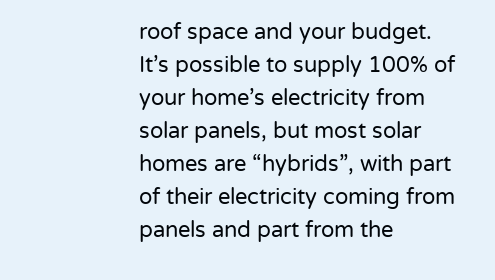roof space and your budget. It’s possible to supply 100% of your home’s electricity from solar panels, but most solar homes are “hybrids”, with part of their electricity coming from panels and part from the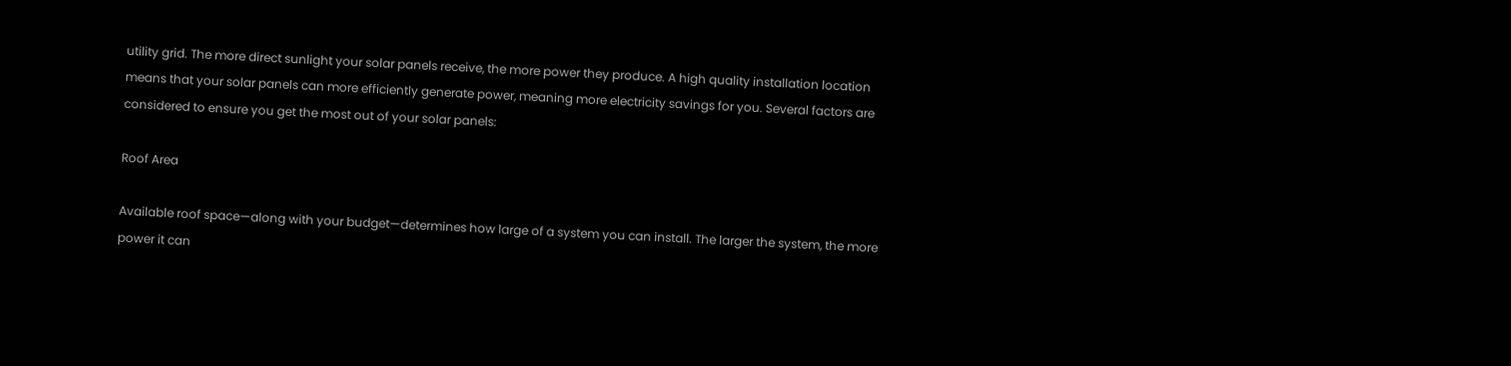utility grid. The more direct sunlight your solar panels receive, the more power they produce. A high quality installation location means that your solar panels can more efficiently generate power, meaning more electricity savings for you. Several factors are considered to ensure you get the most out of your solar panels:

Roof Area

Available roof space—along with your budget—determines how large of a system you can install. The larger the system, the more power it can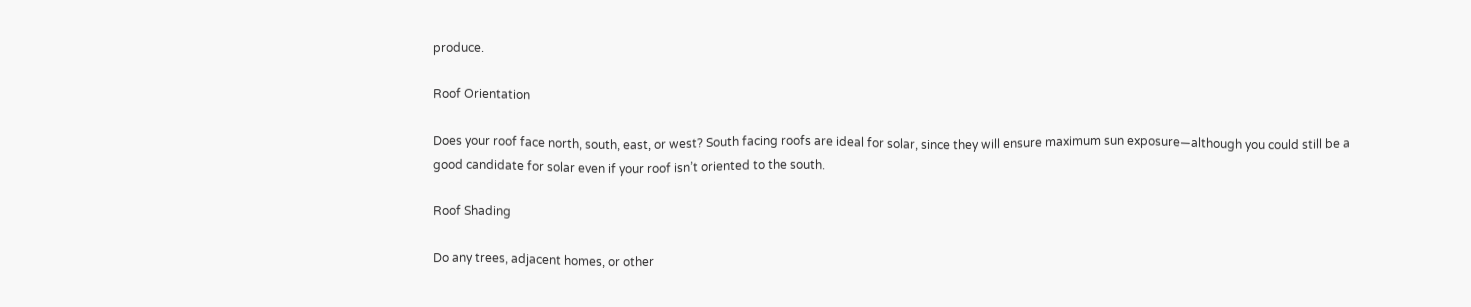produce.

Roof Orientation

Does your roof face north, south, east, or west? South facing roofs are ideal for solar, since they will ensure maximum sun exposure—although you could still be a good candidate for solar even if your roof isn’t oriented to the south.

Roof Shading

Do any trees, adjacent homes, or other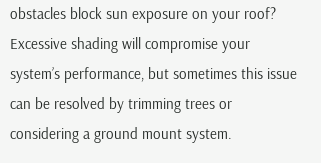obstacles block sun exposure on your roof? Excessive shading will compromise your system’s performance, but sometimes this issue can be resolved by trimming trees or considering a ground mount system.